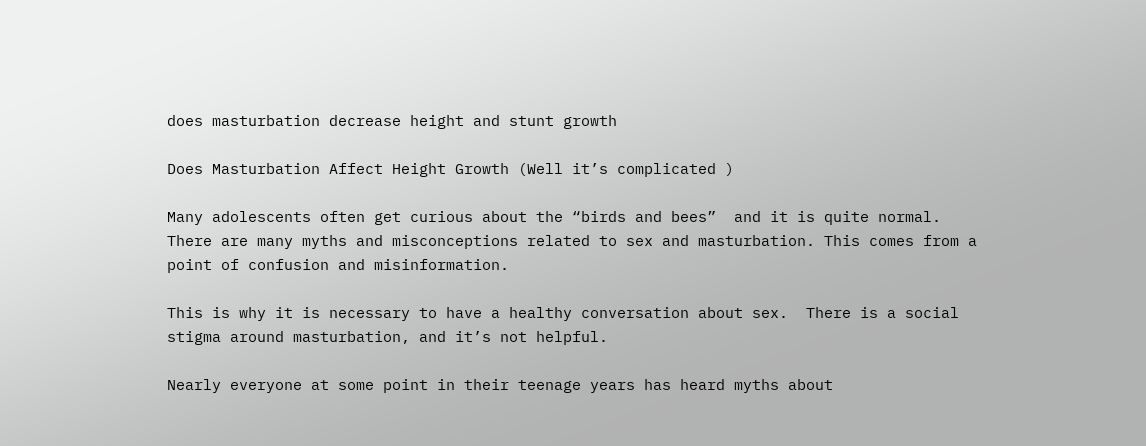does masturbation decrease height and stunt growth

Does Masturbation Affect Height Growth (Well it’s complicated )

Many adolescents often get curious about the “birds and bees”  and it is quite normal. There are many myths and misconceptions related to sex and masturbation. This comes from a point of confusion and misinformation.

This is why it is necessary to have a healthy conversation about sex.  There is a social stigma around masturbation, and it’s not helpful.

Nearly everyone at some point in their teenage years has heard myths about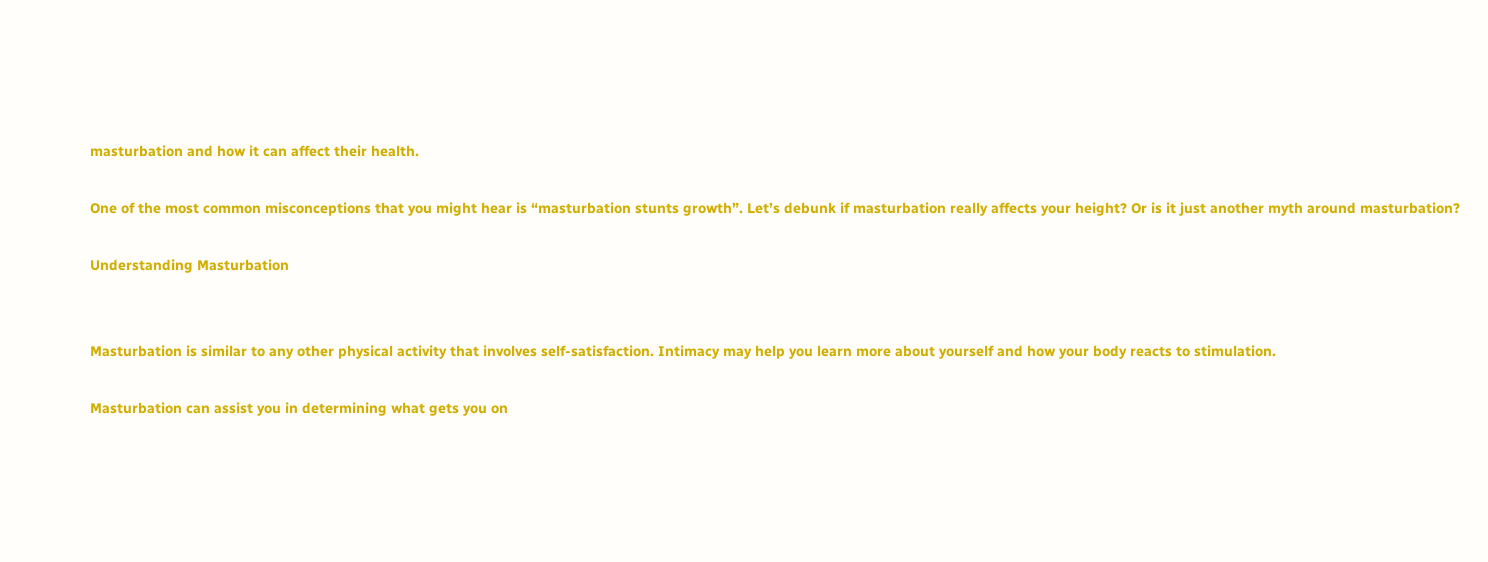masturbation and how it can affect their health.

One of the most common misconceptions that you might hear is “masturbation stunts growth”. Let’s debunk if masturbation really affects your height? Or is it just another myth around masturbation?

Understanding Masturbation


Masturbation is similar to any other physical activity that involves self-satisfaction. Intimacy may help you learn more about yourself and how your body reacts to stimulation.

Masturbation can assist you in determining what gets you on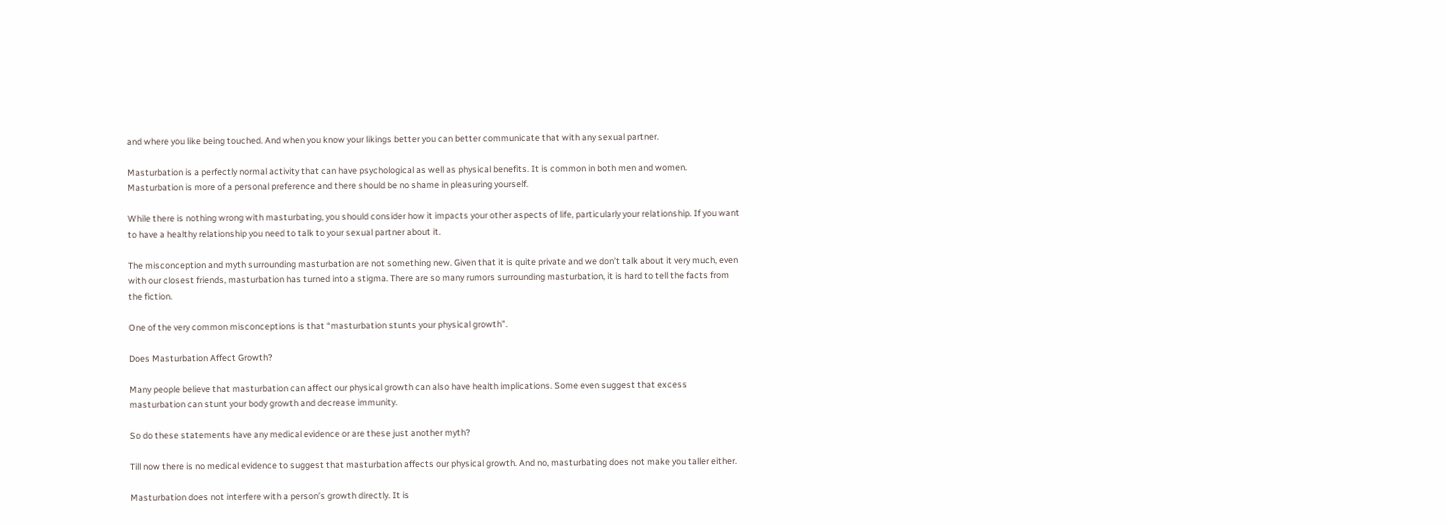and where you like being touched. And when you know your likings better you can better communicate that with any sexual partner.

Masturbation is a perfectly normal activity that can have psychological as well as physical benefits. It is common in both men and women. Masturbation is more of a personal preference and there should be no shame in pleasuring yourself.

While there is nothing wrong with masturbating, you should consider how it impacts your other aspects of life, particularly your relationship. If you want to have a healthy relationship you need to talk to your sexual partner about it.

The misconception and myth surrounding masturbation are not something new. Given that it is quite private and we don’t talk about it very much, even with our closest friends, masturbation has turned into a stigma. There are so many rumors surrounding masturbation, it is hard to tell the facts from the fiction.

One of the very common misconceptions is that “masturbation stunts your physical growth”.

Does Masturbation Affect Growth?

Many people believe that masturbation can affect our physical growth can also have health implications. Some even suggest that excess masturbation can stunt your body growth and decrease immunity.

So do these statements have any medical evidence or are these just another myth?

Till now there is no medical evidence to suggest that masturbation affects our physical growth. And no, masturbating does not make you taller either.

Masturbation does not interfere with a person’s growth directly. It is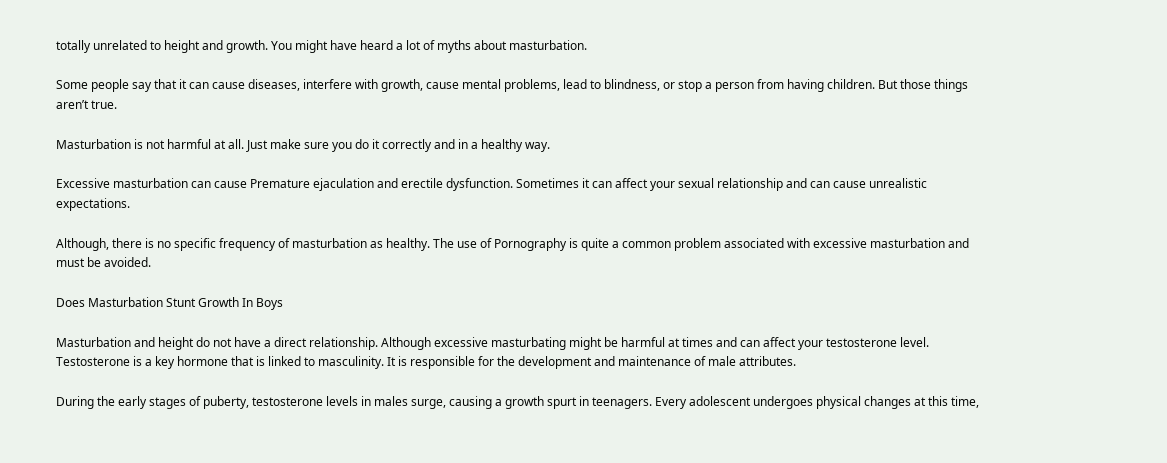totally unrelated to height and growth. You might have heard a lot of myths about masturbation.

Some people say that it can cause diseases, interfere with growth, cause mental problems, lead to blindness, or stop a person from having children. But those things aren’t true.

Masturbation is not harmful at all. Just make sure you do it correctly and in a healthy way.

Excessive masturbation can cause Premature ejaculation and erectile dysfunction. Sometimes it can affect your sexual relationship and can cause unrealistic expectations.

Although, there is no specific frequency of masturbation as healthy. The use of Pornography is quite a common problem associated with excessive masturbation and must be avoided.

Does Masturbation Stunt Growth In Boys

Masturbation and height do not have a direct relationship. Although excessive masturbating might be harmful at times and can affect your testosterone level. Testosterone is a key hormone that is linked to masculinity. It is responsible for the development and maintenance of male attributes.

During the early stages of puberty, testosterone levels in males surge, causing a growth spurt in teenagers. Every adolescent undergoes physical changes at this time,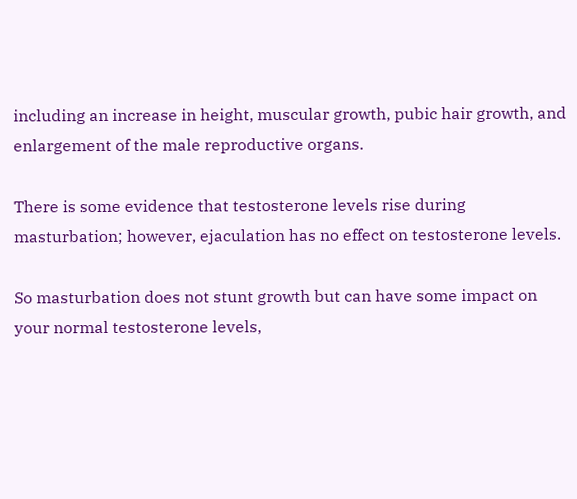including an increase in height, muscular growth, pubic hair growth, and enlargement of the male reproductive organs.

There is some evidence that testosterone levels rise during masturbation; however, ejaculation has no effect on testosterone levels.

So masturbation does not stunt growth but can have some impact on your normal testosterone levels,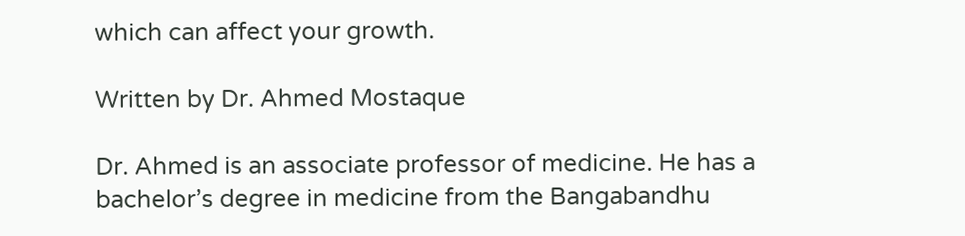which can affect your growth.

Written by Dr. Ahmed Mostaque

Dr. Ahmed is an associate professor of medicine. He has a bachelor’s degree in medicine from the Bangabandhu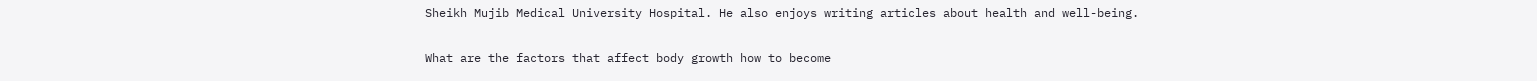Sheikh Mujib Medical University Hospital. He also enjoys writing articles about health and well-being.

What are the factors that affect body growth how to become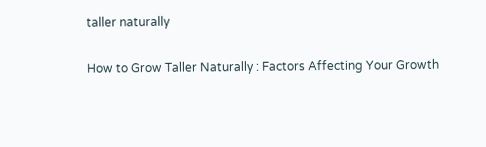taller naturally

How to Grow Taller Naturally : Factors Affecting Your Growth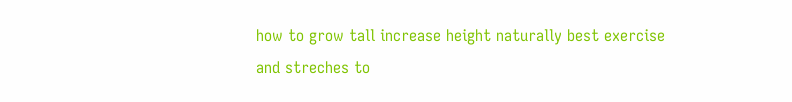how to grow tall increase height naturally best exercise and streches to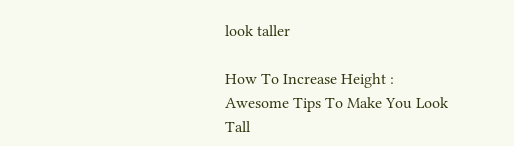look taller

How To Increase Height : Awesome Tips To Make You Look Tall